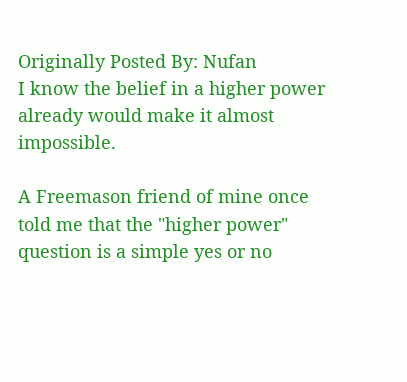Originally Posted By: Nufan
I know the belief in a higher power already would make it almost impossible.

A Freemason friend of mine once told me that the "higher power" question is a simple yes or no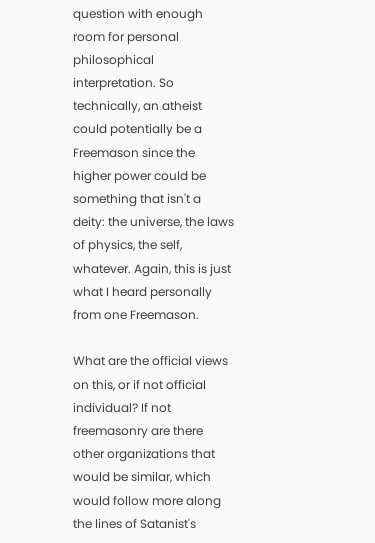question with enough room for personal philosophical interpretation. So technically, an atheist could potentially be a Freemason since the higher power could be something that isn't a deity: the universe, the laws of physics, the self, whatever. Again, this is just what I heard personally from one Freemason.

What are the official views on this, or if not official individual? If not freemasonry are there other organizations that would be similar, which would follow more along the lines of Satanist's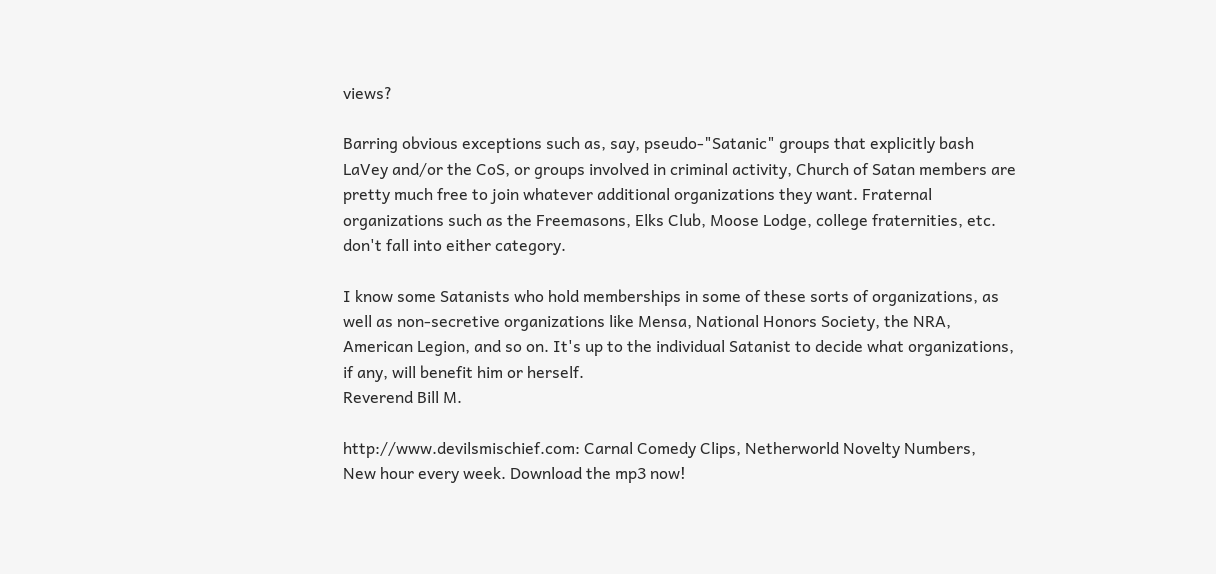views?

Barring obvious exceptions such as, say, pseudo-"Satanic" groups that explicitly bash LaVey and/or the CoS, or groups involved in criminal activity, Church of Satan members are pretty much free to join whatever additional organizations they want. Fraternal organizations such as the Freemasons, Elks Club, Moose Lodge, college fraternities, etc. don't fall into either category.

I know some Satanists who hold memberships in some of these sorts of organizations, as well as non-secretive organizations like Mensa, National Honors Society, the NRA, American Legion, and so on. It's up to the individual Satanist to decide what organizations, if any, will benefit him or herself.
Reverend Bill M.

http://www.devilsmischief.com: Carnal Comedy Clips, Netherworld Novelty Numbers,
New hour every week. Download the mp3 now!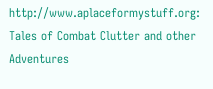http://www.aplaceformystuff.org: Tales of Combat Clutter and other Adventures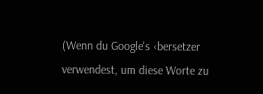(Wenn du Google's ‹bersetzer verwendest, um diese Worte zu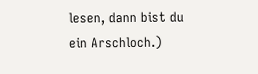lesen, dann bist du ein Arschloch.)